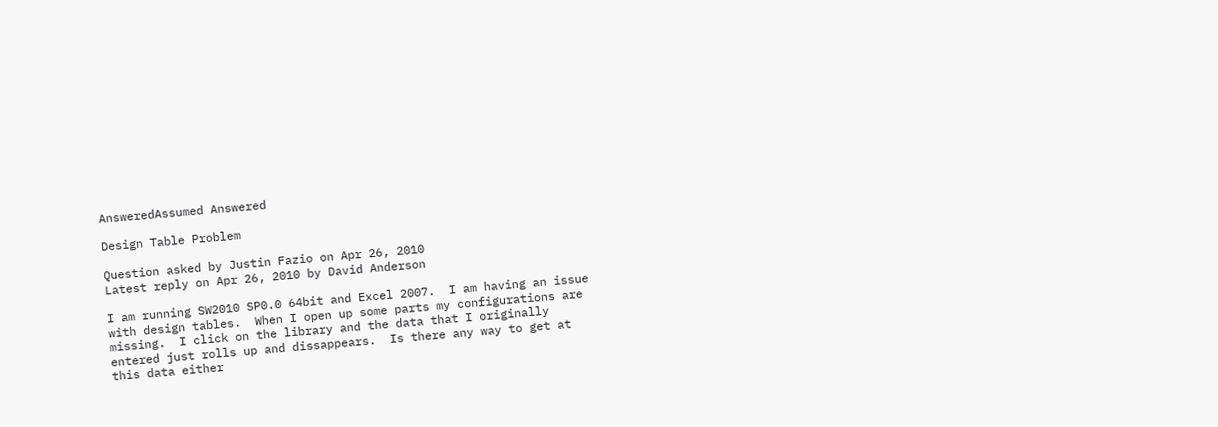AnsweredAssumed Answered

Design Table Problem

Question asked by Justin Fazio on Apr 26, 2010
Latest reply on Apr 26, 2010 by David Anderson

I am running SW2010 SP0.0 64bit and Excel 2007.  I am having an issue with design tables.  When I open up some parts my configurations are missing.  I click on the library and the data that I originally entered just rolls up and dissappears.  Is there any way to get at this data either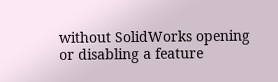without SolidWorks opening or disabling a feature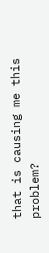that is causing me this problem?